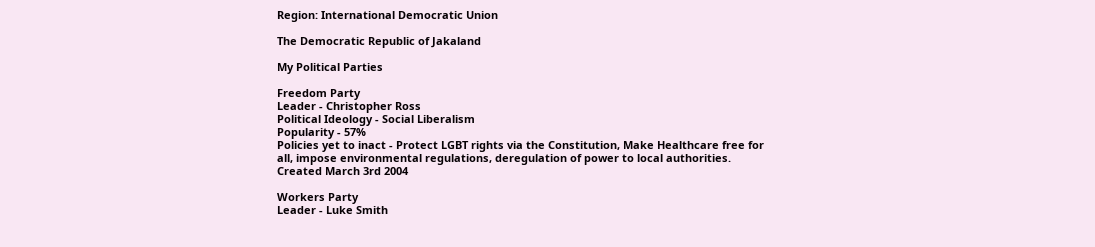Region: International Democratic Union

The Democratic Republic of Jakaland

My Political Parties

Freedom Party
Leader - Christopher Ross
Political Ideology - Social Liberalism
Popularity - 57%
Policies yet to inact - Protect LGBT rights via the Constitution, Make Healthcare free for all, impose environmental regulations, deregulation of power to local authorities.
Created March 3rd 2004

Workers Party
Leader - Luke Smith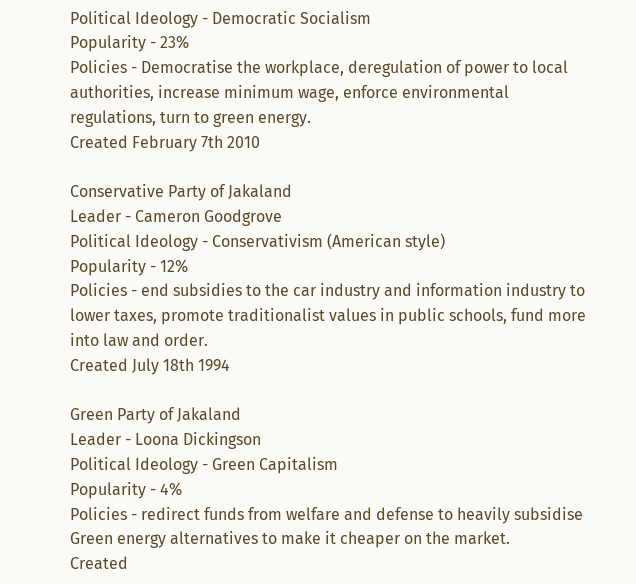Political Ideology - Democratic Socialism
Popularity - 23%
Policies - Democratise the workplace, deregulation of power to local authorities, increase minimum wage, enforce environmental regulations, turn to green energy.
Created February 7th 2010

Conservative Party of Jakaland
Leader - Cameron Goodgrove
Political Ideology - Conservativism (American style)
Popularity - 12%
Policies - end subsidies to the car industry and information industry to lower taxes, promote traditionalist values in public schools, fund more into law and order.
Created July 18th 1994

Green Party of Jakaland
Leader - Loona Dickingson
Political Ideology - Green Capitalism
Popularity - 4%
Policies - redirect funds from welfare and defense to heavily subsidise Green energy alternatives to make it cheaper on the market.
Created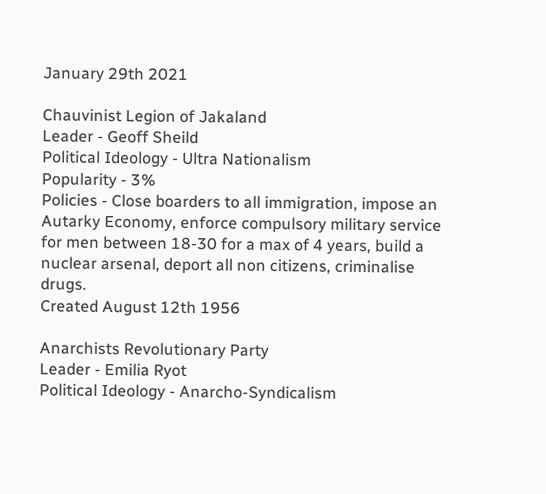January 29th 2021

Chauvinist Legion of Jakaland
Leader - Geoff Sheild
Political Ideology - Ultra Nationalism
Popularity - 3%
Policies - Close boarders to all immigration, impose an Autarky Economy, enforce compulsory military service for men between 18-30 for a max of 4 years, build a nuclear arsenal, deport all non citizens, criminalise drugs.
Created August 12th 1956

Anarchists Revolutionary Party
Leader - Emilia Ryot
Political Ideology - Anarcho-Syndicalism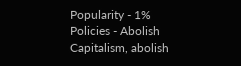Popularity - 1%
Policies - Abolish Capitalism, abolish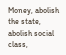Money, abolish the state, abolish social class,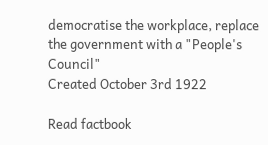democratise the workplace, replace the government with a "People's Council"
Created October 3rd 1922

Read factbook